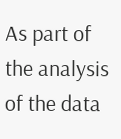As part of the analysis of the data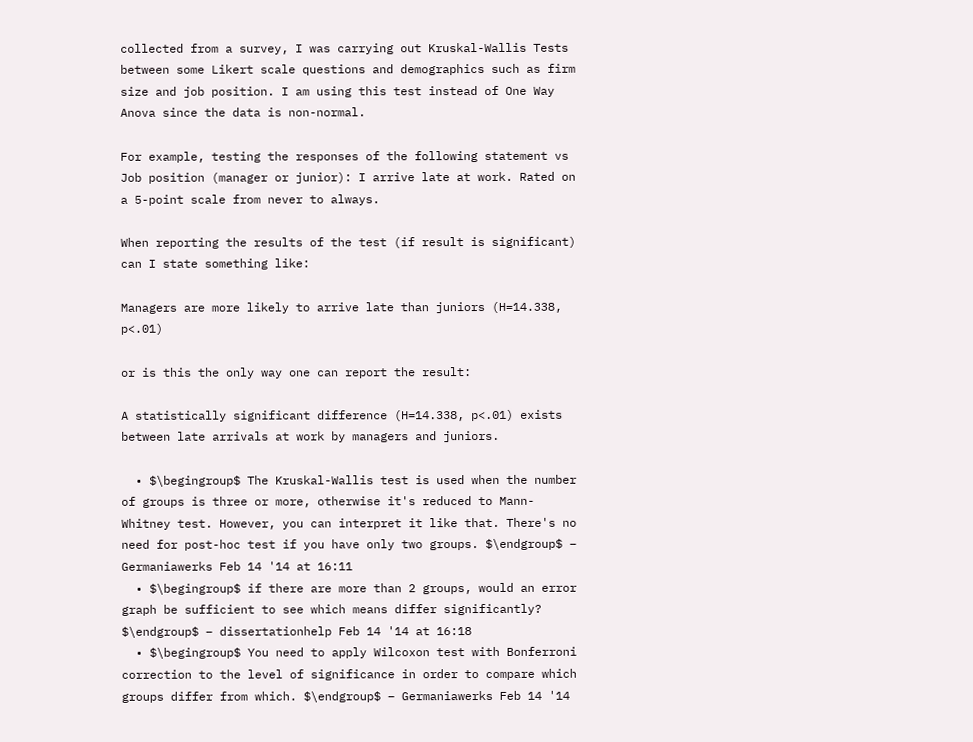collected from a survey, I was carrying out Kruskal-Wallis Tests between some Likert scale questions and demographics such as firm size and job position. I am using this test instead of One Way Anova since the data is non-normal.

For example, testing the responses of the following statement vs Job position (manager or junior): I arrive late at work. Rated on a 5-point scale from never to always.

When reporting the results of the test (if result is significant) can I state something like:

Managers are more likely to arrive late than juniors (H=14.338, p<.01)

or is this the only way one can report the result:

A statistically significant difference (H=14.338, p<.01) exists between late arrivals at work by managers and juniors.

  • $\begingroup$ The Kruskal-Wallis test is used when the number of groups is three or more, otherwise it's reduced to Mann-Whitney test. However, you can interpret it like that. There's no need for post-hoc test if you have only two groups. $\endgroup$ – Germaniawerks Feb 14 '14 at 16:11
  • $\begingroup$ if there are more than 2 groups, would an error graph be sufficient to see which means differ significantly? $\endgroup$ – dissertationhelp Feb 14 '14 at 16:18
  • $\begingroup$ You need to apply Wilcoxon test with Bonferroni correction to the level of significance in order to compare which groups differ from which. $\endgroup$ – Germaniawerks Feb 14 '14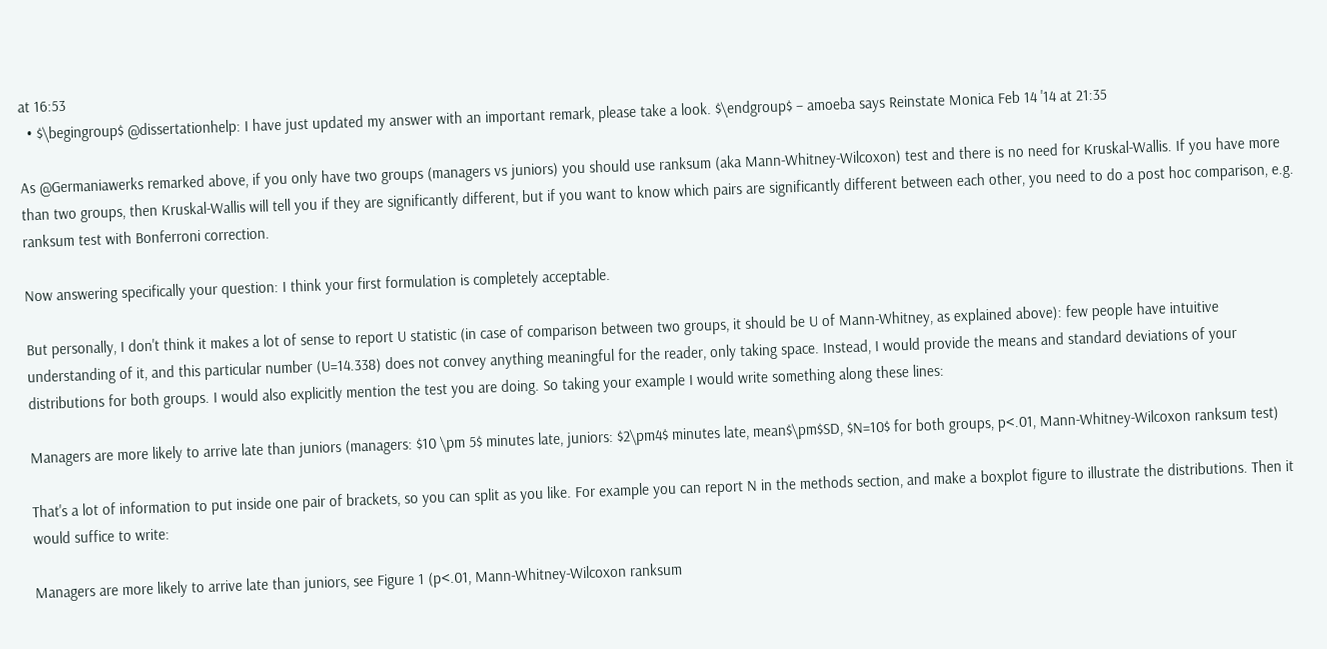at 16:53
  • $\begingroup$ @dissertationhelp: I have just updated my answer with an important remark, please take a look. $\endgroup$ – amoeba says Reinstate Monica Feb 14 '14 at 21:35

As @Germaniawerks remarked above, if you only have two groups (managers vs juniors) you should use ranksum (aka Mann-Whitney-Wilcoxon) test and there is no need for Kruskal-Wallis. If you have more than two groups, then Kruskal-Wallis will tell you if they are significantly different, but if you want to know which pairs are significantly different between each other, you need to do a post hoc comparison, e.g. ranksum test with Bonferroni correction.

Now answering specifically your question: I think your first formulation is completely acceptable.

But personally, I don't think it makes a lot of sense to report U statistic (in case of comparison between two groups, it should be U of Mann-Whitney, as explained above): few people have intuitive understanding of it, and this particular number (U=14.338) does not convey anything meaningful for the reader, only taking space. Instead, I would provide the means and standard deviations of your distributions for both groups. I would also explicitly mention the test you are doing. So taking your example I would write something along these lines:

Managers are more likely to arrive late than juniors (managers: $10 \pm 5$ minutes late, juniors: $2\pm4$ minutes late, mean$\pm$SD, $N=10$ for both groups, p<.01, Mann-Whitney-Wilcoxon ranksum test)

That's a lot of information to put inside one pair of brackets, so you can split as you like. For example you can report N in the methods section, and make a boxplot figure to illustrate the distributions. Then it would suffice to write:

Managers are more likely to arrive late than juniors, see Figure 1 (p<.01, Mann-Whitney-Wilcoxon ranksum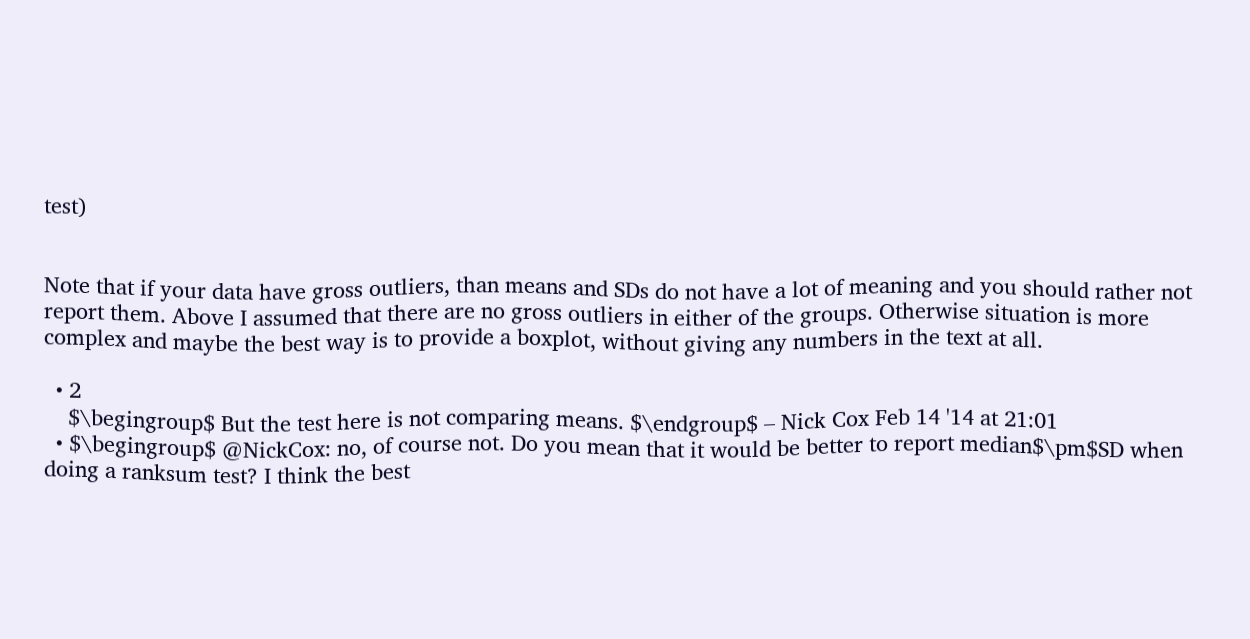test)


Note that if your data have gross outliers, than means and SDs do not have a lot of meaning and you should rather not report them. Above I assumed that there are no gross outliers in either of the groups. Otherwise situation is more complex and maybe the best way is to provide a boxplot, without giving any numbers in the text at all.

  • 2
    $\begingroup$ But the test here is not comparing means. $\endgroup$ – Nick Cox Feb 14 '14 at 21:01
  • $\begingroup$ @NickCox: no, of course not. Do you mean that it would be better to report median$\pm$SD when doing a ranksum test? I think the best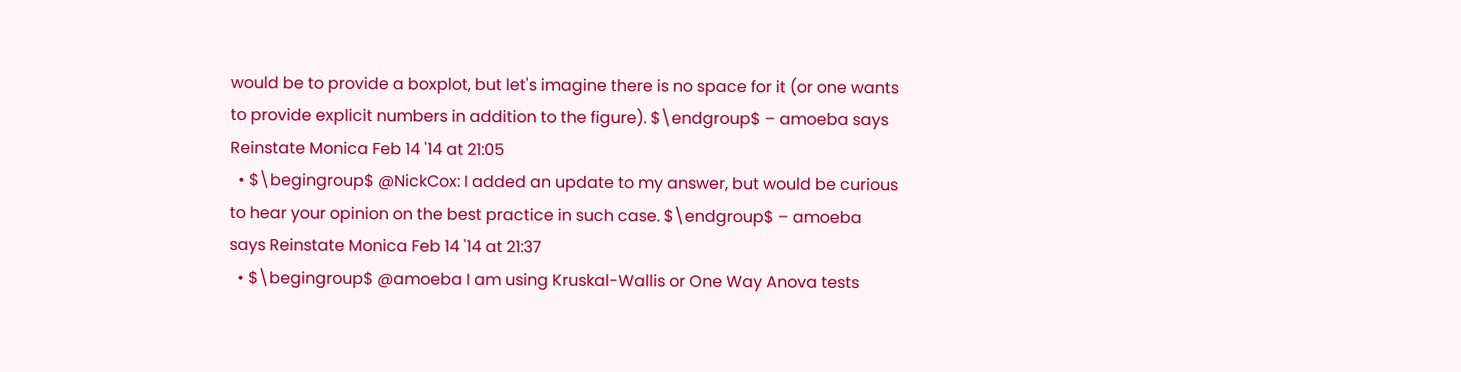would be to provide a boxplot, but let's imagine there is no space for it (or one wants to provide explicit numbers in addition to the figure). $\endgroup$ – amoeba says Reinstate Monica Feb 14 '14 at 21:05
  • $\begingroup$ @NickCox: I added an update to my answer, but would be curious to hear your opinion on the best practice in such case. $\endgroup$ – amoeba says Reinstate Monica Feb 14 '14 at 21:37
  • $\begingroup$ @amoeba I am using Kruskal-Wallis or One Way Anova tests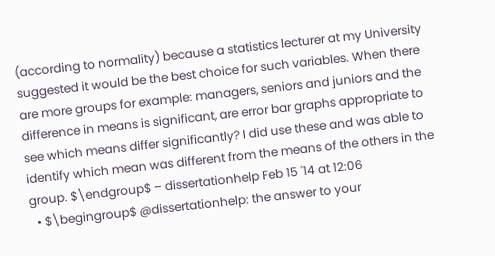(according to normality) because a statistics lecturer at my University suggested it would be the best choice for such variables. When there are more groups for example: managers, seniors and juniors and the difference in means is significant, are error bar graphs appropriate to see which means differ significantly? I did use these and was able to identify which mean was different from the means of the others in the group. $\endgroup$ – dissertationhelp Feb 15 '14 at 12:06
  • $\begingroup$ @dissertationhelp: the answer to your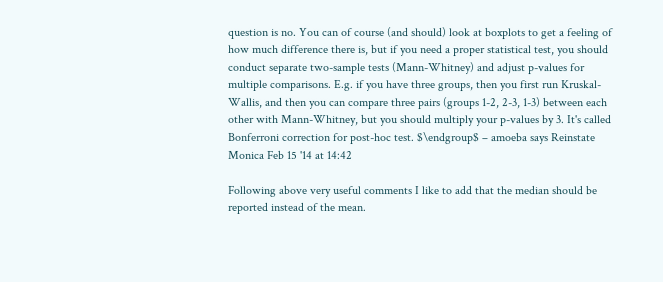question is no. You can of course (and should) look at boxplots to get a feeling of how much difference there is, but if you need a proper statistical test, you should conduct separate two-sample tests (Mann-Whitney) and adjust p-values for multiple comparisons. E.g. if you have three groups, then you first run Kruskal-Wallis, and then you can compare three pairs (groups 1-2, 2-3, 1-3) between each other with Mann-Whitney, but you should multiply your p-values by 3. It's called Bonferroni correction for post-hoc test. $\endgroup$ – amoeba says Reinstate Monica Feb 15 '14 at 14:42

Following above very useful comments I like to add that the median should be reported instead of the mean.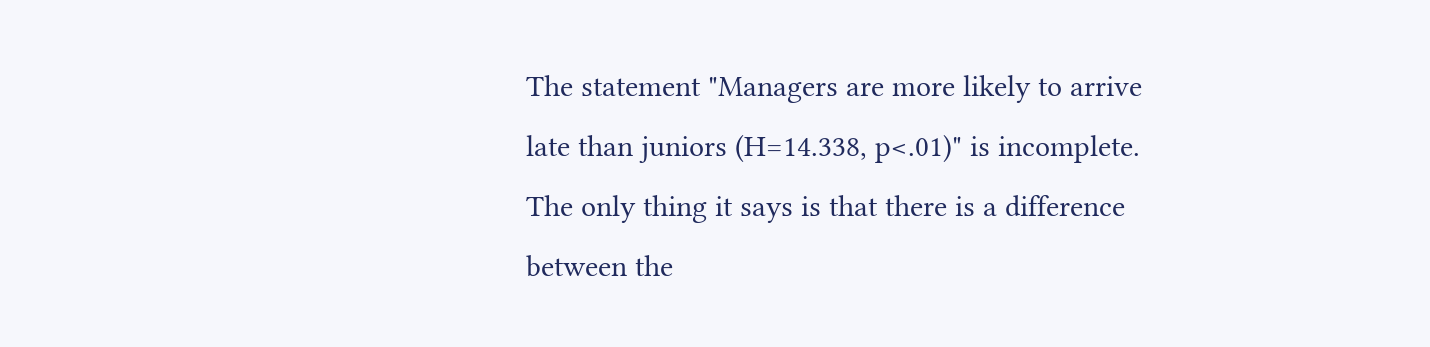The statement "Managers are more likely to arrive late than juniors (H=14.338, p<.01)" is incomplete. The only thing it says is that there is a difference between the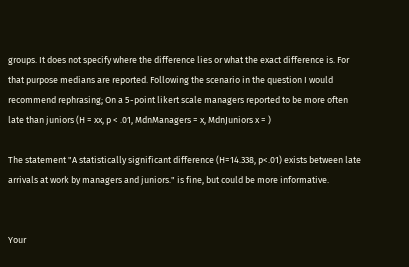groups. It does not specify where the difference lies or what the exact difference is. For that purpose medians are reported. Following the scenario in the question I would recommend rephrasing; On a 5-point likert scale managers reported to be more often late than juniors (H = xx, p < .01, MdnManagers = x, MdnJuniors x = )

The statement "A statistically significant difference (H=14.338, p<.01) exists between late arrivals at work by managers and juniors." is fine, but could be more informative.


Your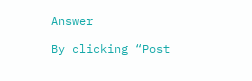Answer

By clicking “Post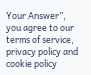Your Answer”, you agree to our terms of service, privacy policy and cookie policy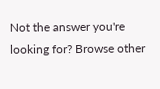Not the answer you're looking for? Browse other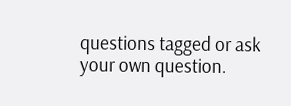questions tagged or ask your own question.